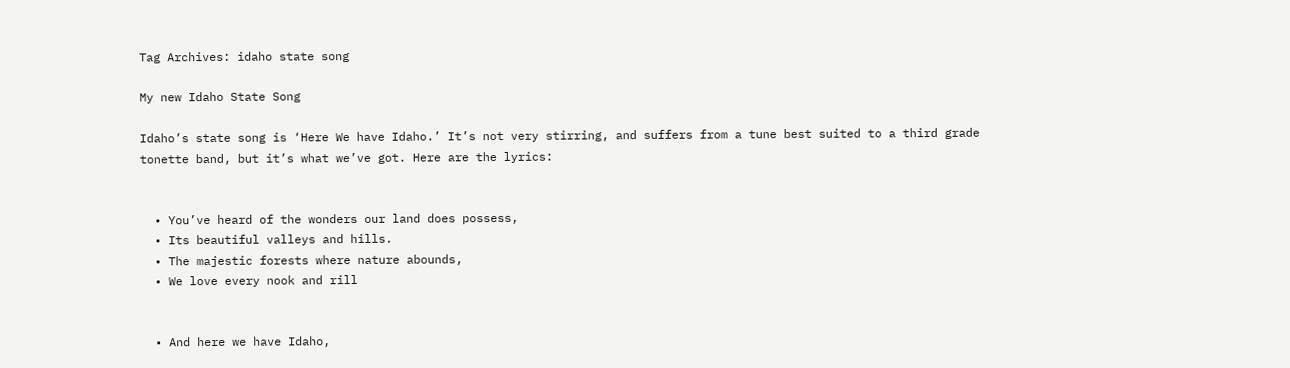Tag Archives: idaho state song

My new Idaho State Song

Idaho’s state song is ‘Here We have Idaho.’ It’s not very stirring, and suffers from a tune best suited to a third grade tonette band, but it’s what we’ve got. Here are the lyrics:


  • You’ve heard of the wonders our land does possess,
  • Its beautiful valleys and hills.
  • The majestic forests where nature abounds,
  • We love every nook and rill


  • And here we have Idaho,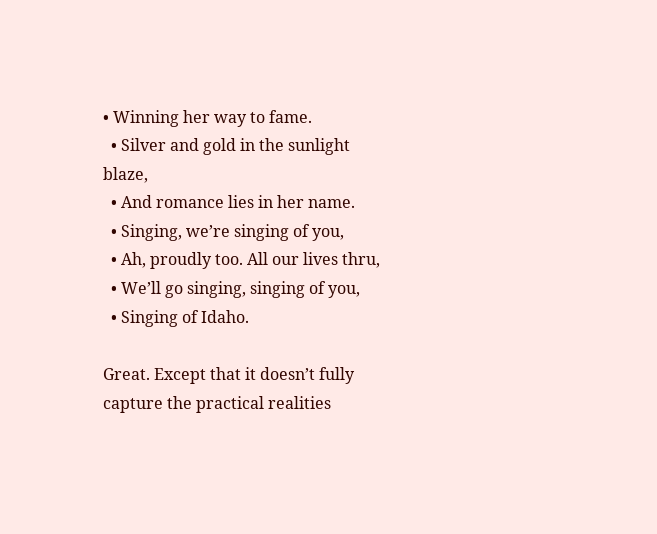• Winning her way to fame.
  • Silver and gold in the sunlight blaze,
  • And romance lies in her name.
  • Singing, we’re singing of you,
  • Ah, proudly too. All our lives thru,
  • We’ll go singing, singing of you,
  • Singing of Idaho.

Great. Except that it doesn’t fully capture the practical realities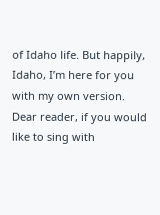of Idaho life. But happily, Idaho, I’m here for you with my own version. Dear reader, if you would like to sing with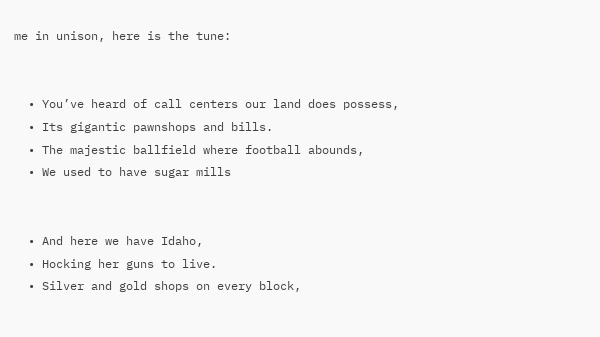me in unison, here is the tune:


  • You’ve heard of call centers our land does possess,
  • Its gigantic pawnshops and bills.
  • The majestic ballfield where football abounds,
  • We used to have sugar mills


  • And here we have Idaho,
  • Hocking her guns to live.
  • Silver and gold shops on every block,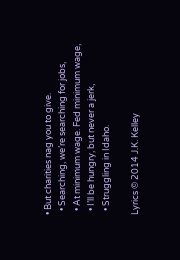• But charities nag you to give.
  • Searching, we’re searching for jobs,
  • At minimum wage. Fed minimum wage,
  • I’ll be hungry, but never a jerk,
  • Struggling in Idaho.

Lyrics © 2014 J.K. Kelley